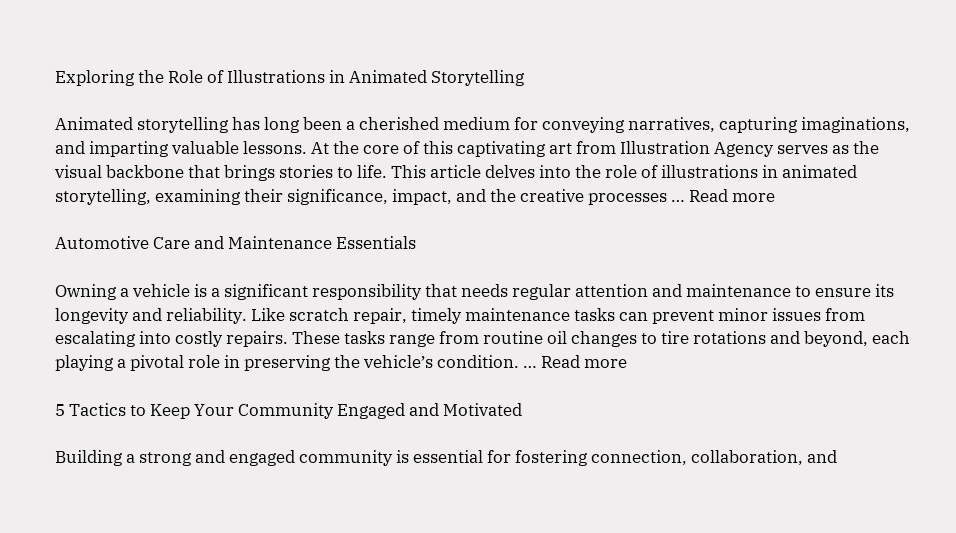Exploring the Role of Illustrations in Animated Storytelling

Animated storytelling has long been a cherished medium for conveying narratives, capturing imaginations, and imparting valuable lessons. At the core of this captivating art from Illustration Agency serves as the visual backbone that brings stories to life. This article delves into the role of illustrations in animated storytelling, examining their significance, impact, and the creative processes … Read more

Automotive Care and Maintenance Essentials

Owning a vehicle is a significant responsibility that needs regular attention and maintenance to ensure its longevity and reliability. Like scratch repair, timely maintenance tasks can prevent minor issues from escalating into costly repairs. These tasks range from routine oil changes to tire rotations and beyond, each playing a pivotal role in preserving the vehicle’s condition. … Read more

5 Tactics to Keep Your Community Engaged and Motivated

Building a strong and engaged community is essential for fostering connection, collaboration, and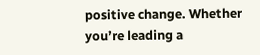positive change. Whether you’re leading a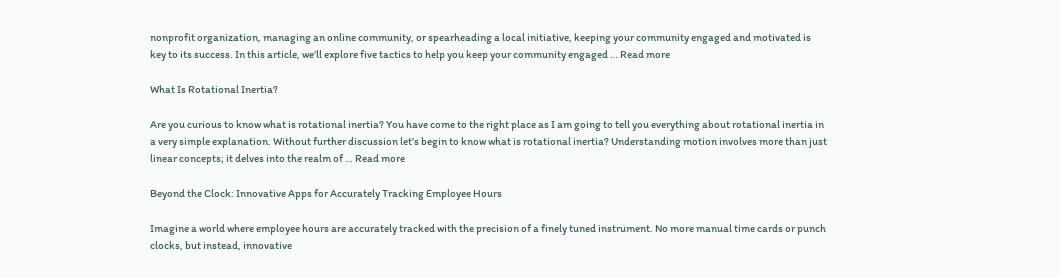nonprofit organization, managing an online community, or spearheading a local initiative, keeping your community engaged and motivated is key to its success. In this article, we’ll explore five tactics to help you keep your community engaged … Read more

What Is Rotational Inertia?

Are you curious to know what is rotational inertia? You have come to the right place as I am going to tell you everything about rotational inertia in a very simple explanation. Without further discussion let’s begin to know what is rotational inertia? Understanding motion involves more than just linear concepts; it delves into the realm of … Read more

Beyond the Clock: Innovative Apps for Accurately Tracking Employee Hours

Imagine a world where employee hours are accurately tracked with the precision of a finely tuned instrument. No more manual time cards or punch clocks, but instead, innovative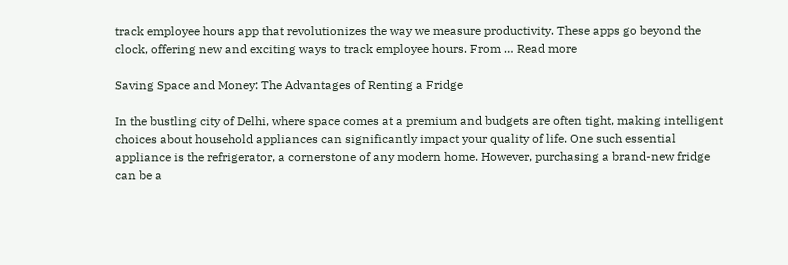track employee hours app that revolutionizes the way we measure productivity. These apps go beyond the clock, offering new and exciting ways to track employee hours. From … Read more

Saving Space and Money: The Advantages of Renting a Fridge

In the bustling city of Delhi, where space comes at a premium and budgets are often tight, making intelligent choices about household appliances can significantly impact your quality of life. One such essential appliance is the refrigerator, a cornerstone of any modern home. However, purchasing a brand-new fridge can be a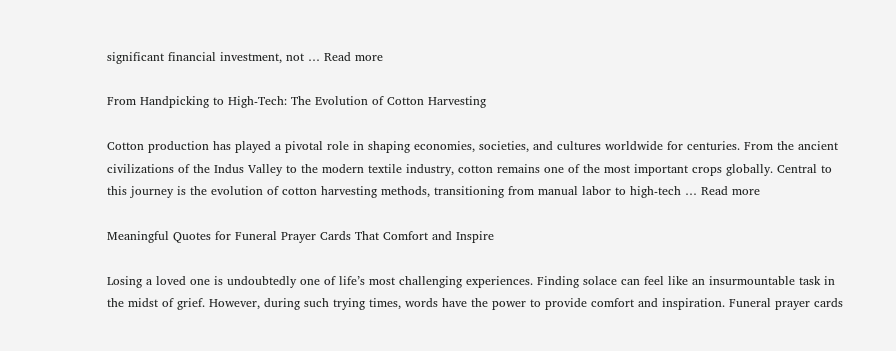significant financial investment, not … Read more

From Handpicking to High-Tech: The Evolution of Cotton Harvesting

Cotton production has played a pivotal role in shaping economies, societies, and cultures worldwide for centuries. From the ancient civilizations of the Indus Valley to the modern textile industry, cotton remains one of the most important crops globally. Central to this journey is the evolution of cotton harvesting methods, transitioning from manual labor to high-tech … Read more

Meaningful Quotes for Funeral Prayer Cards That Comfort and Inspire

Losing a loved one is undoubtedly one of life’s most challenging experiences. Finding solace can feel like an insurmountable task in the midst of grief. However, during such trying times, words have the power to provide comfort and inspiration. Funeral prayer cards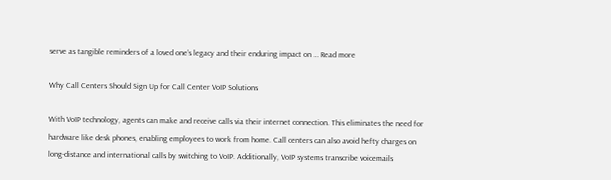serve as tangible reminders of a loved one’s legacy and their enduring impact on … Read more

Why Call Centers Should Sign Up for Call Center VoIP Solutions

With VoIP technology, agents can make and receive calls via their internet connection. This eliminates the need for hardware like desk phones, enabling employees to work from home. Call centers can also avoid hefty charges on long-distance and international calls by switching to VoIP. Additionally, VoIP systems transcribe voicemails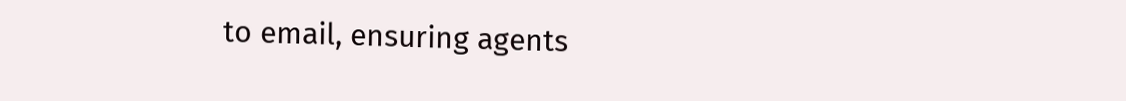to email, ensuring agents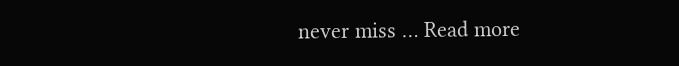never miss … Read more